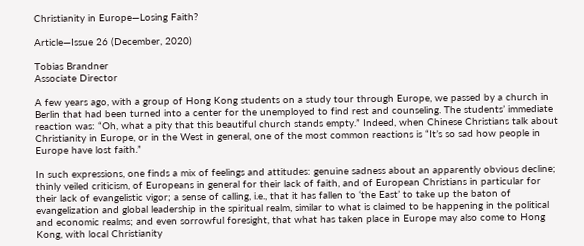Christianity in Europe—Losing Faith?

Article—Issue 26 (December, 2020)

Tobias Brandner
Associate Director

A few years ago, with a group of Hong Kong students on a study tour through Europe, we passed by a church in Berlin that had been turned into a center for the unemployed to find rest and counseling. The students’ immediate reaction was: “Oh, what a pity that this beautiful church stands empty.” Indeed, when Chinese Christians talk about Christianity in Europe, or in the West in general, one of the most common reactions is “It’s so sad how people in Europe have lost faith.”

In such expressions, one finds a mix of feelings and attitudes: genuine sadness about an apparently obvious decline; thinly veiled criticism, of Europeans in general for their lack of faith, and of European Christians in particular for their lack of evangelistic vigor; a sense of calling, i.e., that it has fallen to ‘the East’ to take up the baton of evangelization and global leadership in the spiritual realm, similar to what is claimed to be happening in the political and economic realms; and even sorrowful foresight, that what has taken place in Europe may also come to Hong Kong, with local Christianity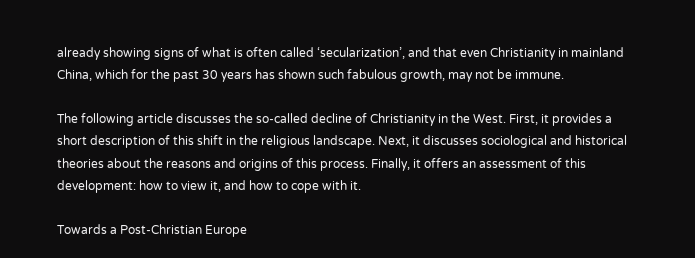already showing signs of what is often called ‘secularization’, and that even Christianity in mainland China, which for the past 30 years has shown such fabulous growth, may not be immune.

The following article discusses the so-called decline of Christianity in the West. First, it provides a short description of this shift in the religious landscape. Next, it discusses sociological and historical theories about the reasons and origins of this process. Finally, it offers an assessment of this development: how to view it, and how to cope with it.

Towards a Post-Christian Europe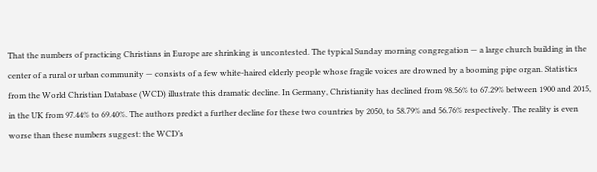That the numbers of practicing Christians in Europe are shrinking is uncontested. The typical Sunday morning congregation — a large church building in the center of a rural or urban community — consists of a few white-haired elderly people whose fragile voices are drowned by a booming pipe organ. Statistics from the World Christian Database (WCD) illustrate this dramatic decline. In Germany, Christianity has declined from 98.56% to 67.29% between 1900 and 2015, in the UK from 97.44% to 69.40%. The authors predict a further decline for these two countries by 2050, to 58.79% and 56.76% respectively. The reality is even worse than these numbers suggest: the WCD’s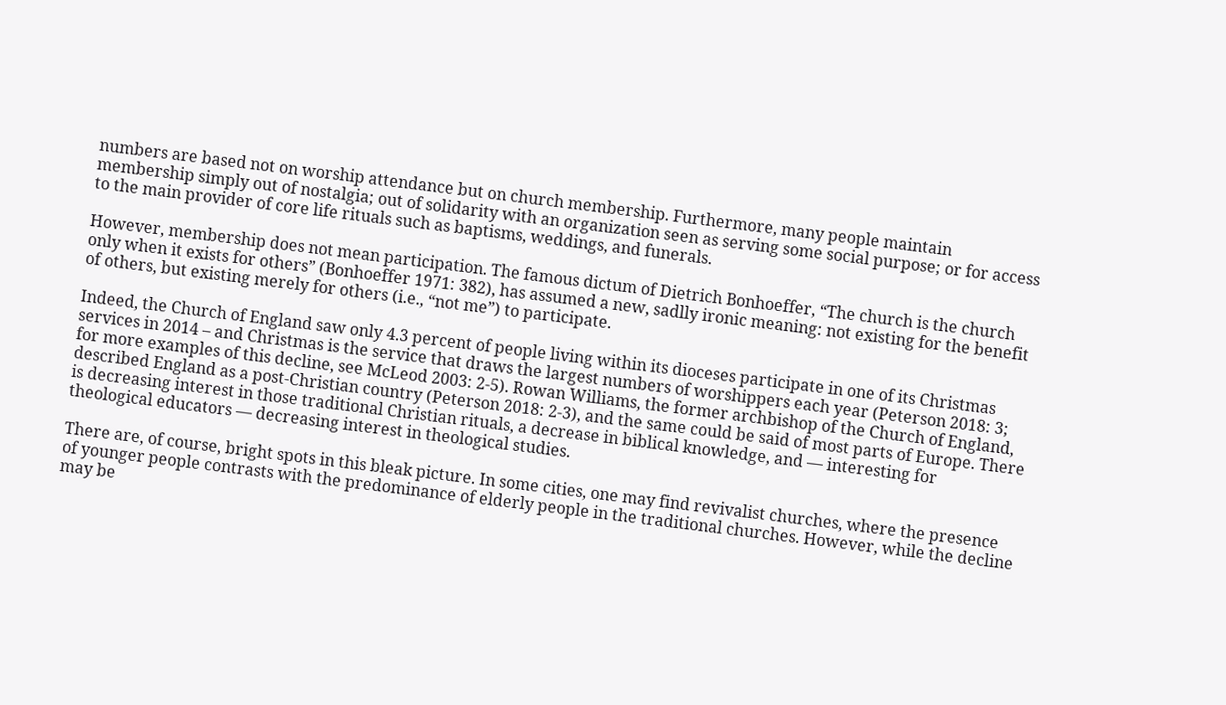numbers are based not on worship attendance but on church membership. Furthermore, many people maintain membership simply out of nostalgia; out of solidarity with an organization seen as serving some social purpose; or for access to the main provider of core life rituals such as baptisms, weddings, and funerals.

However, membership does not mean participation. The famous dictum of Dietrich Bonhoeffer, “The church is the church only when it exists for others” (Bonhoeffer 1971: 382), has assumed a new, sadlly ironic meaning: not existing for the benefit of others, but existing merely for others (i.e., “not me”) to participate.

Indeed, the Church of England saw only 4.3 percent of people living within its dioceses participate in one of its Christmas services in 2014 – and Christmas is the service that draws the largest numbers of worshippers each year (Peterson 2018: 3; for more examples of this decline, see McLeod 2003: 2-5). Rowan Williams, the former archbishop of the Church of England, described England as a post-Christian country (Peterson 2018: 2-3), and the same could be said of most parts of Europe. There is decreasing interest in those traditional Christian rituals, a decrease in biblical knowledge, and — interesting for theological educators — decreasing interest in theological studies.

There are, of course, bright spots in this bleak picture. In some cities, one may find revivalist churches, where the presence of younger people contrasts with the predominance of elderly people in the traditional churches. However, while the decline may be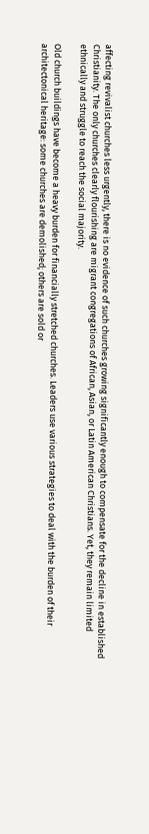affecting revivalist churches less urgently, there is no evidence of such churches growing significantly enough to compensate for the decline in established Christianity. The only churches clearly flourishing are migrant congregations of African, Asian, or Latin American Christians. Yet, they remain limited ethnically and struggle to reach the social majority.

Old church buildings have become a heavy burden for financially stretched churches. Leaders use various strategies to deal with the burden of their architectonical heritage: some churches are demolished; others are sold or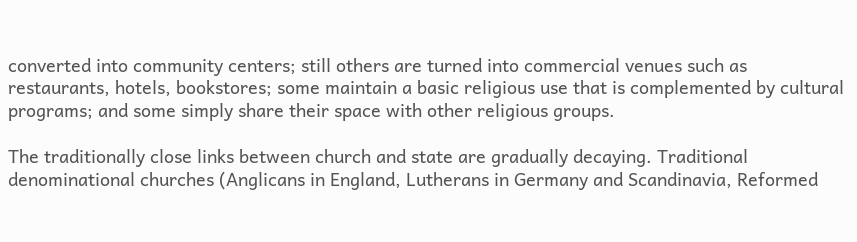converted into community centers; still others are turned into commercial venues such as restaurants, hotels, bookstores; some maintain a basic religious use that is complemented by cultural programs; and some simply share their space with other religious groups.

The traditionally close links between church and state are gradually decaying. Traditional denominational churches (Anglicans in England, Lutherans in Germany and Scandinavia, Reformed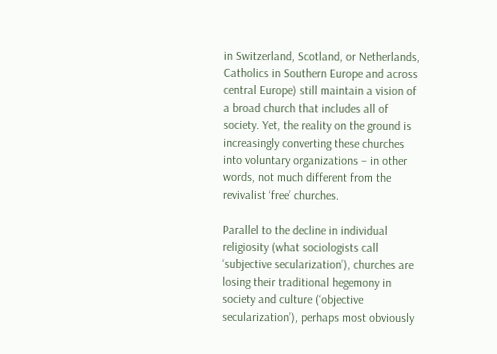in Switzerland, Scotland, or Netherlands, Catholics in Southern Europe and across central Europe) still maintain a vision of a broad church that includes all of society. Yet, the reality on the ground is increasingly converting these churches into voluntary organizations – in other words, not much different from the revivalist ‘free’ churches.

Parallel to the decline in individual religiosity (what sociologists call ‘subjective secularization’), churches are losing their traditional hegemony in society and culture (‘objective secularization’), perhaps most obviously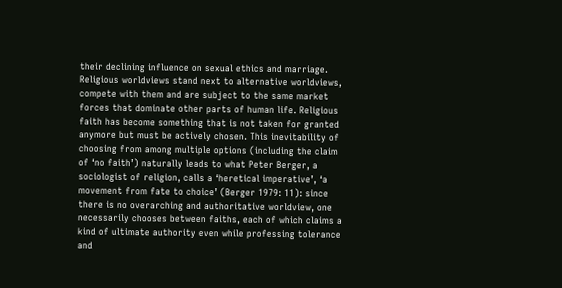their declining influence on sexual ethics and marriage. Religious worldviews stand next to alternative worldviews, compete with them and are subject to the same market forces that dominate other parts of human life. Religious faith has become something that is not taken for granted anymore but must be actively chosen. This inevitability of choosing from among multiple options (including the claim of ‘no faith’) naturally leads to what Peter Berger, a sociologist of religion, calls a ‘heretical imperative’, ‘a movement from fate to choice’ (Berger 1979: 11): since there is no overarching and authoritative worldview, one necessarily chooses between faiths, each of which claims a kind of ultimate authority even while professing tolerance and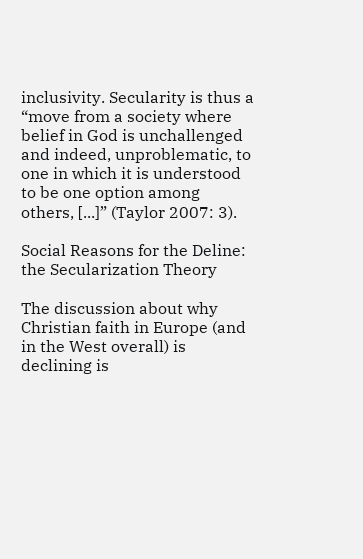inclusivity. Secularity is thus a “move from a society where belief in God is unchallenged and indeed, unproblematic, to one in which it is understood to be one option among others, [...]” (Taylor 2007: 3).

Social Reasons for the Deline: the Secularization Theory

The discussion about why Christian faith in Europe (and in the West overall) is declining is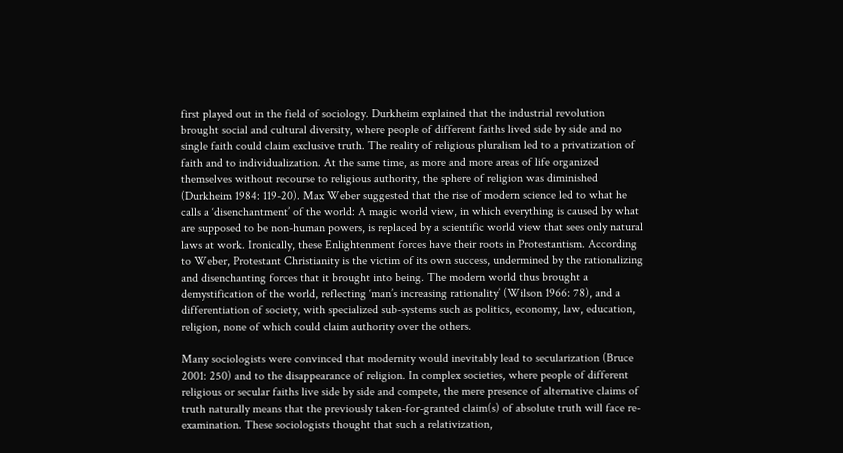first played out in the field of sociology. Durkheim explained that the industrial revolution brought social and cultural diversity, where people of different faiths lived side by side and no single faith could claim exclusive truth. The reality of religious pluralism led to a privatization of faith and to individualization. At the same time, as more and more areas of life organized themselves without recourse to religious authority, the sphere of religion was diminished (Durkheim 1984: 119-20). Max Weber suggested that the rise of modern science led to what he calls a ‘disenchantment’ of the world: A magic world view, in which everything is caused by what are supposed to be non-human powers, is replaced by a scientific world view that sees only natural laws at work. Ironically, these Enlightenment forces have their roots in Protestantism. According to Weber, Protestant Christianity is the victim of its own success, undermined by the rationalizing and disenchanting forces that it brought into being. The modern world thus brought a demystification of the world, reflecting ‘man’s increasing rationality’ (Wilson 1966: 78), and a differentiation of society, with specialized sub-systems such as politics, economy, law, education, religion, none of which could claim authority over the others.

Many sociologists were convinced that modernity would inevitably lead to secularization (Bruce 2001: 250) and to the disappearance of religion. In complex societies, where people of different religious or secular faiths live side by side and compete, the mere presence of alternative claims of truth naturally means that the previously taken-for-granted claim(s) of absolute truth will face re-examination. These sociologists thought that such a relativization,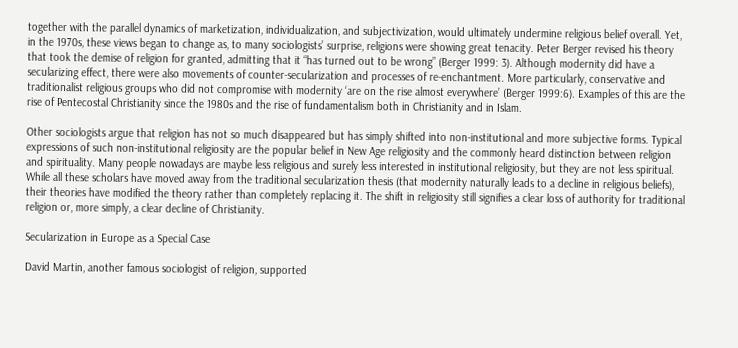together with the parallel dynamics of marketization, individualization, and subjectivization, would ultimately undermine religious belief overall. Yet, in the 1970s, these views began to change as, to many sociologists’ surprise, religions were showing great tenacity. Peter Berger revised his theory that took the demise of religion for granted, admitting that it “has turned out to be wrong” (Berger 1999: 3). Although modernity did have a secularizing effect, there were also movements of counter-secularization and processes of re-enchantment. More particularly, conservative and traditionalist religious groups who did not compromise with modernity ‘are on the rise almost everywhere’ (Berger 1999:6). Examples of this are the rise of Pentecostal Christianity since the 1980s and the rise of fundamentalism both in Christianity and in Islam.

Other sociologists argue that religion has not so much disappeared but has simply shifted into non-institutional and more subjective forms. Typical expressions of such non-institutional religiosity are the popular belief in New Age religiosity and the commonly heard distinction between religion and spirituality. Many people nowadays are maybe less religious and surely less interested in institutional religiosity, but they are not less spiritual. While all these scholars have moved away from the traditional secularization thesis (that modernity naturally leads to a decline in religious beliefs), their theories have modified the theory rather than completely replacing it. The shift in religiosity still signifies a clear loss of authority for traditional religion or, more simply, a clear decline of Christianity.

Secularization in Europe as a Special Case

David Martin, another famous sociologist of religion, supported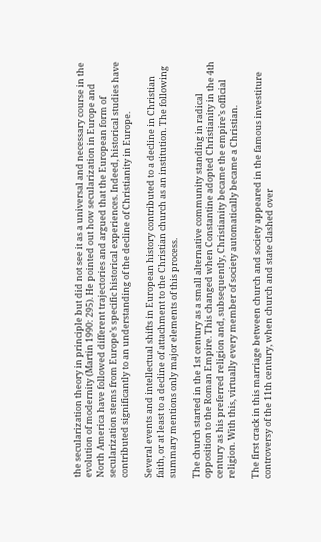the secularization theory in principle but did not see it as a universal and necessary course in the evolution of modernity (Martin 1990: 295). He pointed out how secularization in Europe and North America have followed different trajectories and argued that the European form of secularization stems from Europe’s specific historical experiences. Indeed, historical studies have contributed significantly to an understanding of the decline of Christianity in Europe.

Several events and intellectual shifts in European history contributed to a decline in Christian faith, or at least to a decline of attachment to the Christian church as an institution. The following summary mentions only major elements of this process.

The church started in the 1st century as a small alternative community standing in radical opposition to the Roman Empire. This changed when Constantine adopted Christianity in the 4th century as his preferred religion and, subsequently, Christianity became the empire’s official religion. With this, virtually every member of society automatically became a Christian.

The first crack in this marriage between church and society appeared in the famous investiture controversy of the 11th century, when church and state clashed over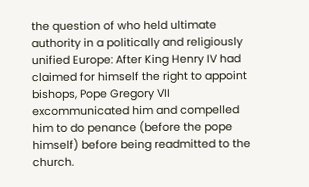the question of who held ultimate authority in a politically and religiously unified Europe: After King Henry IV had claimed for himself the right to appoint bishops, Pope Gregory VII excommunicated him and compelled him to do penance (before the pope himself) before being readmitted to the church.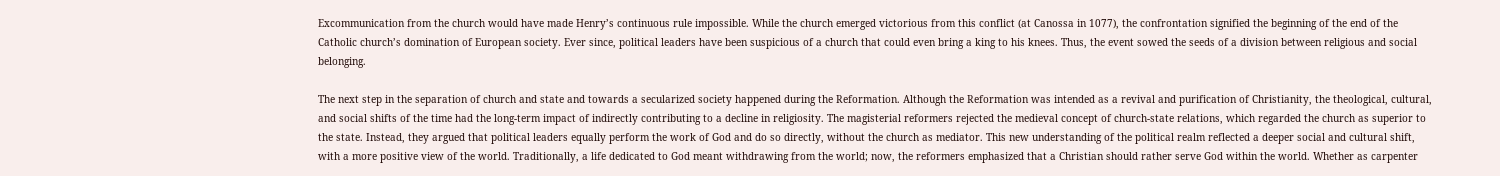Excommunication from the church would have made Henry’s continuous rule impossible. While the church emerged victorious from this conflict (at Canossa in 1077), the confrontation signified the beginning of the end of the Catholic church’s domination of European society. Ever since, political leaders have been suspicious of a church that could even bring a king to his knees. Thus, the event sowed the seeds of a division between religious and social belonging.

The next step in the separation of church and state and towards a secularized society happened during the Reformation. Although the Reformation was intended as a revival and purification of Christianity, the theological, cultural, and social shifts of the time had the long-term impact of indirectly contributing to a decline in religiosity. The magisterial reformers rejected the medieval concept of church-state relations, which regarded the church as superior to the state. Instead, they argued that political leaders equally perform the work of God and do so directly, without the church as mediator. This new understanding of the political realm reflected a deeper social and cultural shift, with a more positive view of the world. Traditionally, a life dedicated to God meant withdrawing from the world; now, the reformers emphasized that a Christian should rather serve God within the world. Whether as carpenter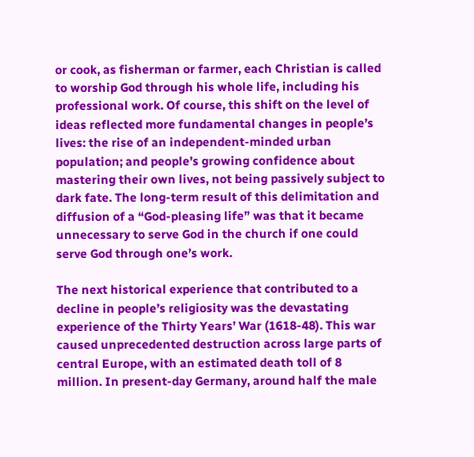or cook, as fisherman or farmer, each Christian is called to worship God through his whole life, including his professional work. Of course, this shift on the level of ideas reflected more fundamental changes in people’s lives: the rise of an independent-minded urban population; and people’s growing confidence about mastering their own lives, not being passively subject to dark fate. The long-term result of this delimitation and diffusion of a “God-pleasing life” was that it became unnecessary to serve God in the church if one could serve God through one’s work.

The next historical experience that contributed to a decline in people’s religiosity was the devastating experience of the Thirty Years’ War (1618-48). This war caused unprecedented destruction across large parts of central Europe, with an estimated death toll of 8 million. In present-day Germany, around half the male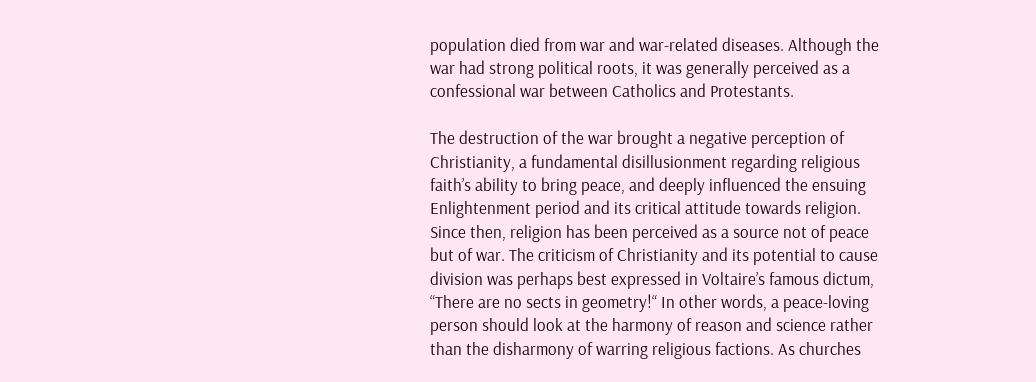population died from war and war-related diseases. Although the war had strong political roots, it was generally perceived as a confessional war between Catholics and Protestants.

The destruction of the war brought a negative perception of Christianity, a fundamental disillusionment regarding religious faith’s ability to bring peace, and deeply influenced the ensuing Enlightenment period and its critical attitude towards religion. Since then, religion has been perceived as a source not of peace but of war. The criticism of Christianity and its potential to cause division was perhaps best expressed in Voltaire’s famous dictum, “There are no sects in geometry!“ In other words, a peace-loving person should look at the harmony of reason and science rather than the disharmony of warring religious factions. As churches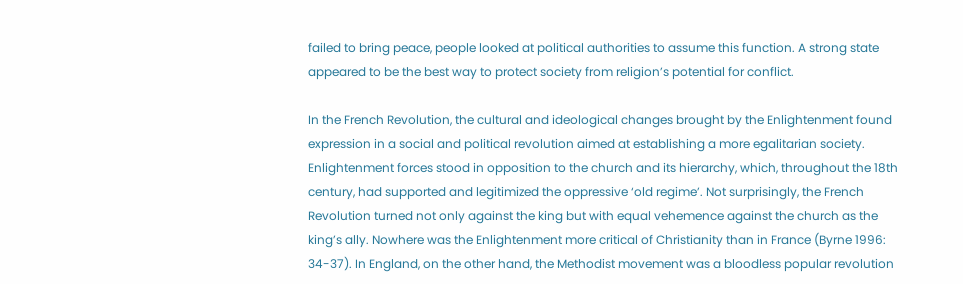failed to bring peace, people looked at political authorities to assume this function. A strong state appeared to be the best way to protect society from religion’s potential for conflict.

In the French Revolution, the cultural and ideological changes brought by the Enlightenment found expression in a social and political revolution aimed at establishing a more egalitarian society. Enlightenment forces stood in opposition to the church and its hierarchy, which, throughout the 18th century, had supported and legitimized the oppressive ‘old regime’. Not surprisingly, the French Revolution turned not only against the king but with equal vehemence against the church as the king’s ally. Nowhere was the Enlightenment more critical of Christianity than in France (Byrne 1996: 34-37). In England, on the other hand, the Methodist movement was a bloodless popular revolution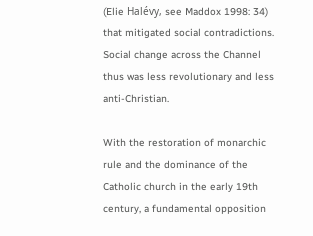(Elie Halévy, see Maddox 1998: 34) that mitigated social contradictions. Social change across the Channel thus was less revolutionary and less anti-Christian.

With the restoration of monarchic rule and the dominance of the Catholic church in the early 19th century, a fundamental opposition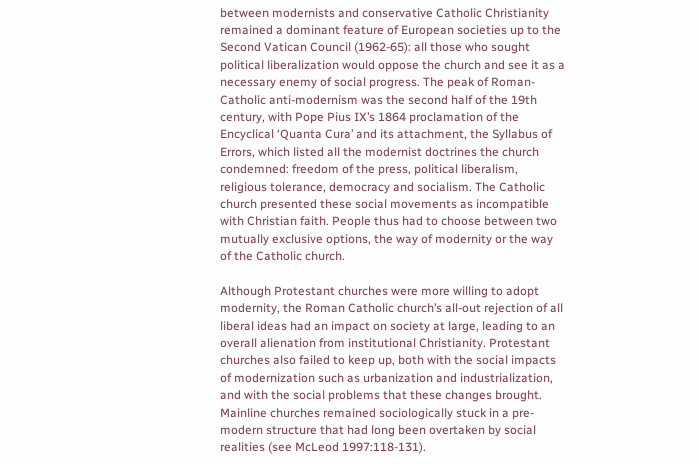between modernists and conservative Catholic Christianity remained a dominant feature of European societies up to the Second Vatican Council (1962-65): all those who sought political liberalization would oppose the church and see it as a necessary enemy of social progress. The peak of Roman-Catholic anti-modernism was the second half of the 19th century, with Pope Pius IX’s 1864 proclamation of the Encyclical ‘Quanta Cura’ and its attachment, the Syllabus of Errors, which listed all the modernist doctrines the church condemned: freedom of the press, political liberalism, religious tolerance, democracy and socialism. The Catholic church presented these social movements as incompatible with Christian faith. People thus had to choose between two mutually exclusive options, the way of modernity or the way of the Catholic church.

Although Protestant churches were more willing to adopt modernity, the Roman Catholic church’s all-out rejection of all liberal ideas had an impact on society at large, leading to an overall alienation from institutional Christianity. Protestant churches also failed to keep up, both with the social impacts of modernization such as urbanization and industrialization, and with the social problems that these changes brought. Mainline churches remained sociologically stuck in a pre-modern structure that had long been overtaken by social realities (see McLeod 1997:118-131).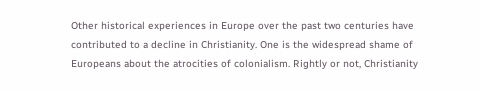Other historical experiences in Europe over the past two centuries have contributed to a decline in Christianity. One is the widespread shame of Europeans about the atrocities of colonialism. Rightly or not, Christianity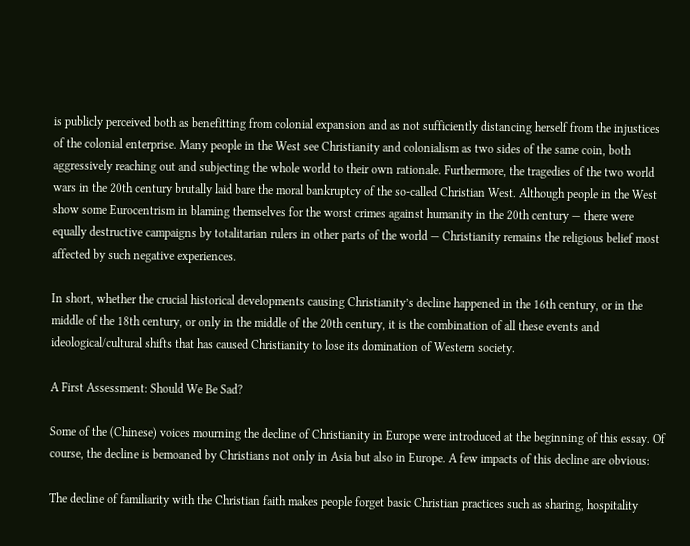is publicly perceived both as benefitting from colonial expansion and as not sufficiently distancing herself from the injustices of the colonial enterprise. Many people in the West see Christianity and colonialism as two sides of the same coin, both aggressively reaching out and subjecting the whole world to their own rationale. Furthermore, the tragedies of the two world wars in the 20th century brutally laid bare the moral bankruptcy of the so-called Christian West. Although people in the West show some Eurocentrism in blaming themselves for the worst crimes against humanity in the 20th century — there were equally destructive campaigns by totalitarian rulers in other parts of the world — Christianity remains the religious belief most affected by such negative experiences.

In short, whether the crucial historical developments causing Christianity’s decline happened in the 16th century, or in the middle of the 18th century, or only in the middle of the 20th century, it is the combination of all these events and ideological/cultural shifts that has caused Christianity to lose its domination of Western society.

A First Assessment: Should We Be Sad?

Some of the (Chinese) voices mourning the decline of Christianity in Europe were introduced at the beginning of this essay. Of course, the decline is bemoaned by Christians not only in Asia but also in Europe. A few impacts of this decline are obvious:

The decline of familiarity with the Christian faith makes people forget basic Christian practices such as sharing, hospitality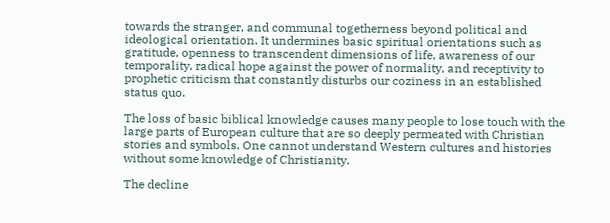towards the stranger, and communal togetherness beyond political and ideological orientation. It undermines basic spiritual orientations such as gratitude, openness to transcendent dimensions of life, awareness of our temporality, radical hope against the power of normality, and receptivity to prophetic criticism that constantly disturbs our coziness in an established status quo.

The loss of basic biblical knowledge causes many people to lose touch with the large parts of European culture that are so deeply permeated with Christian stories and symbols. One cannot understand Western cultures and histories without some knowledge of Christianity.

The decline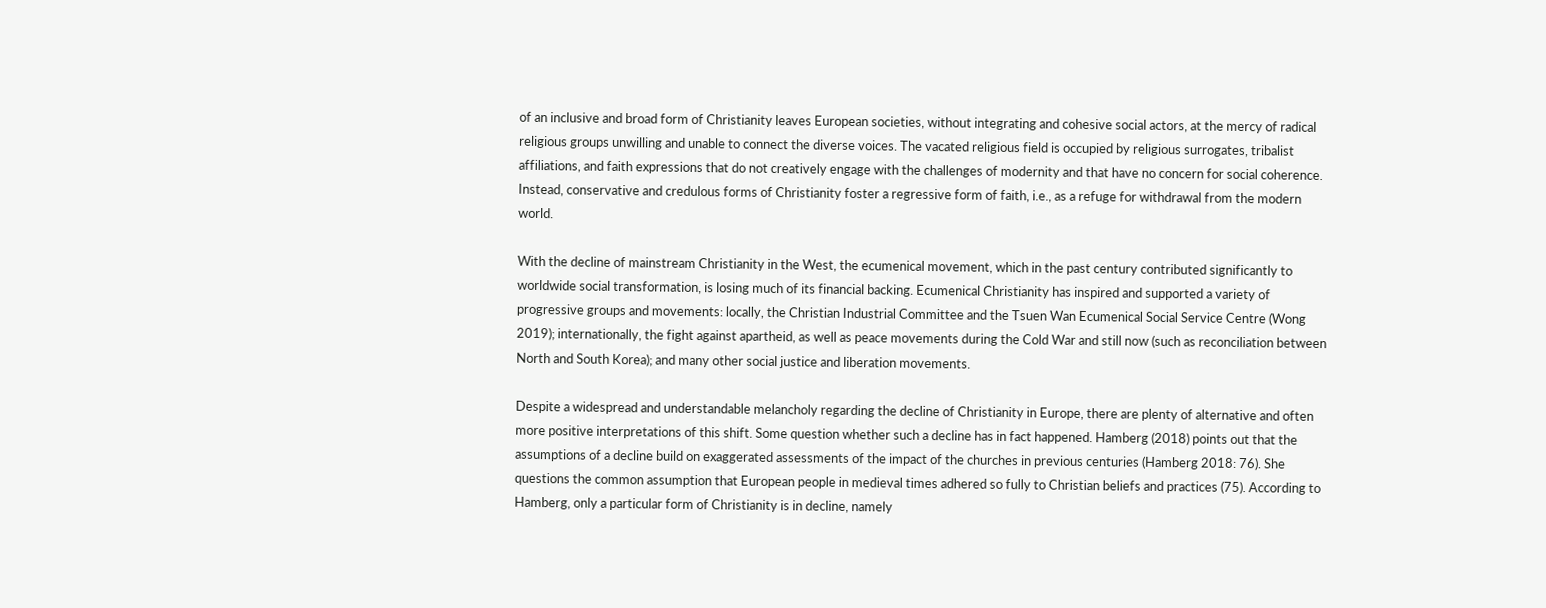of an inclusive and broad form of Christianity leaves European societies, without integrating and cohesive social actors, at the mercy of radical religious groups unwilling and unable to connect the diverse voices. The vacated religious field is occupied by religious surrogates, tribalist affiliations, and faith expressions that do not creatively engage with the challenges of modernity and that have no concern for social coherence. Instead, conservative and credulous forms of Christianity foster a regressive form of faith, i.e., as a refuge for withdrawal from the modern world.

With the decline of mainstream Christianity in the West, the ecumenical movement, which in the past century contributed significantly to worldwide social transformation, is losing much of its financial backing. Ecumenical Christianity has inspired and supported a variety of progressive groups and movements: locally, the Christian Industrial Committee and the Tsuen Wan Ecumenical Social Service Centre (Wong 2019); internationally, the fight against apartheid, as well as peace movements during the Cold War and still now (such as reconciliation between North and South Korea); and many other social justice and liberation movements.

Despite a widespread and understandable melancholy regarding the decline of Christianity in Europe, there are plenty of alternative and often more positive interpretations of this shift. Some question whether such a decline has in fact happened. Hamberg (2018) points out that the assumptions of a decline build on exaggerated assessments of the impact of the churches in previous centuries (Hamberg 2018: 76). She questions the common assumption that European people in medieval times adhered so fully to Christian beliefs and practices (75). According to Hamberg, only a particular form of Christianity is in decline, namely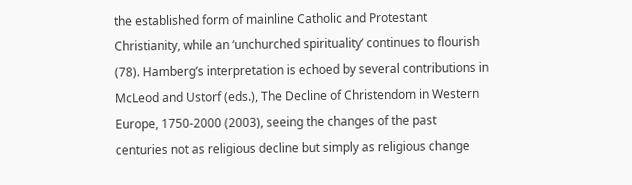the established form of mainline Catholic and Protestant Christianity, while an ‘unchurched spirituality’ continues to flourish (78). Hamberg’s interpretation is echoed by several contributions in McLeod and Ustorf (eds.), The Decline of Christendom in Western Europe, 1750-2000 (2003), seeing the changes of the past centuries not as religious decline but simply as religious change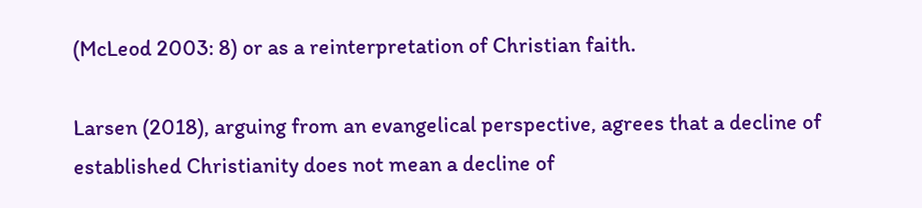(McLeod 2003: 8) or as a reinterpretation of Christian faith.

Larsen (2018), arguing from an evangelical perspective, agrees that a decline of established Christianity does not mean a decline of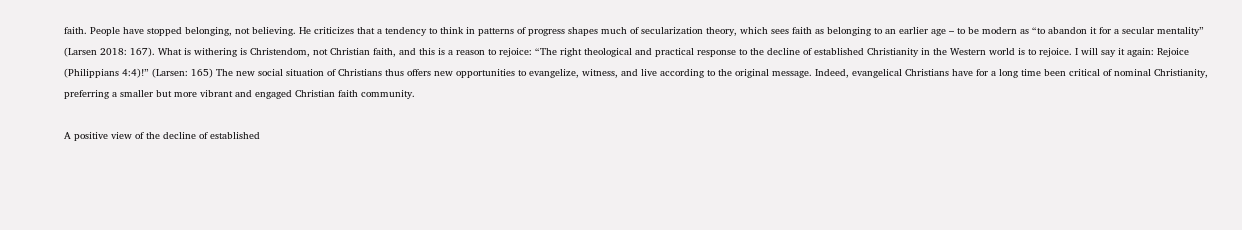faith. People have stopped belonging, not believing. He criticizes that a tendency to think in patterns of progress shapes much of secularization theory, which sees faith as belonging to an earlier age – to be modern as “to abandon it for a secular mentality” (Larsen 2018: 167). What is withering is Christendom, not Christian faith, and this is a reason to rejoice: “The right theological and practical response to the decline of established Christianity in the Western world is to rejoice. I will say it again: Rejoice (Philippians 4:4)!” (Larsen: 165) The new social situation of Christians thus offers new opportunities to evangelize, witness, and live according to the original message. Indeed, evangelical Christians have for a long time been critical of nominal Christianity, preferring a smaller but more vibrant and engaged Christian faith community.

A positive view of the decline of established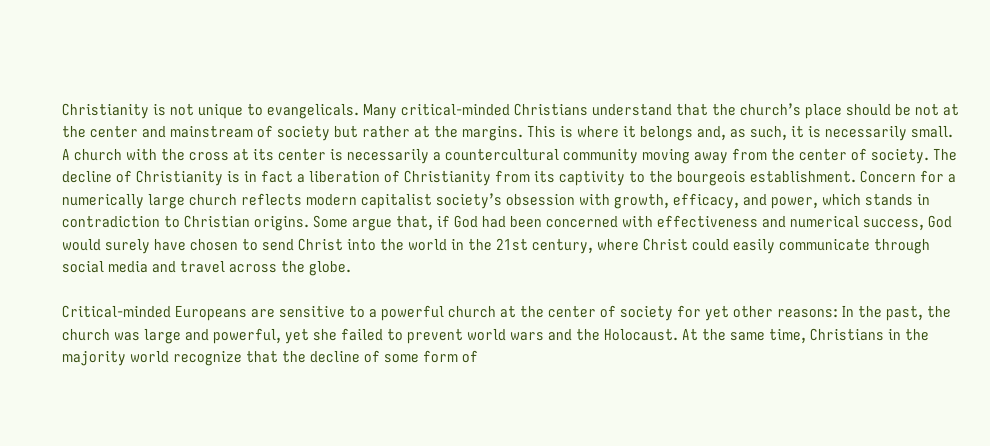Christianity is not unique to evangelicals. Many critical-minded Christians understand that the church’s place should be not at the center and mainstream of society but rather at the margins. This is where it belongs and, as such, it is necessarily small. A church with the cross at its center is necessarily a countercultural community moving away from the center of society. The decline of Christianity is in fact a liberation of Christianity from its captivity to the bourgeois establishment. Concern for a numerically large church reflects modern capitalist society’s obsession with growth, efficacy, and power, which stands in contradiction to Christian origins. Some argue that, if God had been concerned with effectiveness and numerical success, God would surely have chosen to send Christ into the world in the 21st century, where Christ could easily communicate through social media and travel across the globe.

Critical-minded Europeans are sensitive to a powerful church at the center of society for yet other reasons: In the past, the church was large and powerful, yet she failed to prevent world wars and the Holocaust. At the same time, Christians in the majority world recognize that the decline of some form of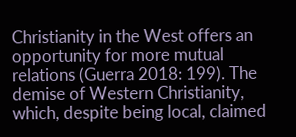Christianity in the West offers an opportunity for more mutual relations (Guerra 2018: 199). The demise of Western Christianity, which, despite being local, claimed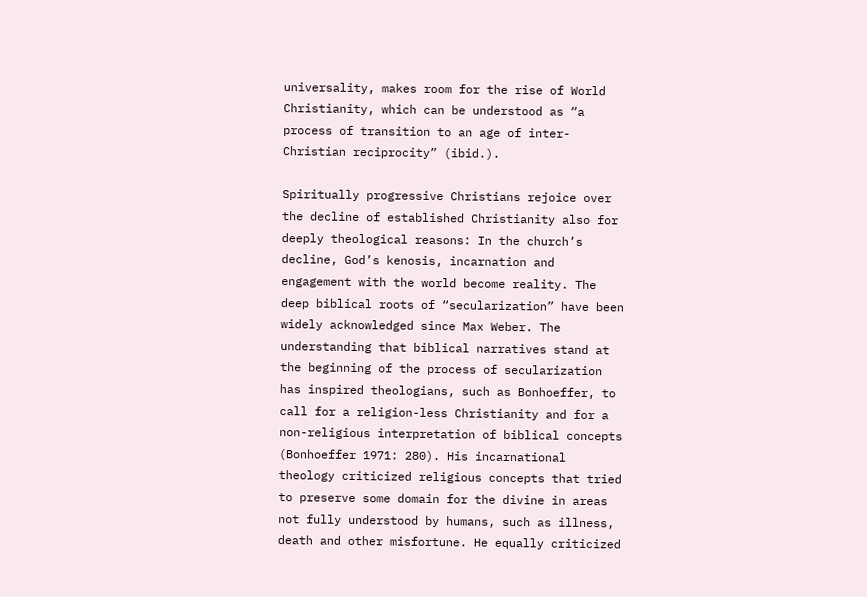universality, makes room for the rise of World Christianity, which can be understood as “a process of transition to an age of inter-Christian reciprocity” (ibid.).

Spiritually progressive Christians rejoice over the decline of established Christianity also for deeply theological reasons: In the church’s decline, God’s kenosis, incarnation and engagement with the world become reality. The deep biblical roots of “secularization” have been widely acknowledged since Max Weber. The understanding that biblical narratives stand at the beginning of the process of secularization has inspired theologians, such as Bonhoeffer, to call for a religion-less Christianity and for a non-religious interpretation of biblical concepts (Bonhoeffer 1971: 280). His incarnational theology criticized religious concepts that tried to preserve some domain for the divine in areas not fully understood by humans, such as illness, death and other misfortune. He equally criticized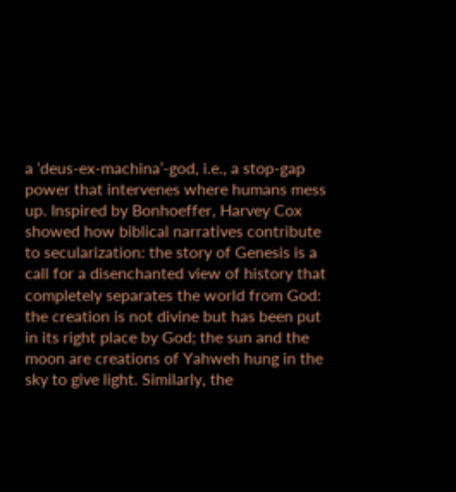a ‘deus-ex-machina’-god, i.e., a stop-gap power that intervenes where humans mess up. Inspired by Bonhoeffer, Harvey Cox showed how biblical narratives contribute to secularization: the story of Genesis is a call for a disenchanted view of history that completely separates the world from God: the creation is not divine but has been put in its right place by God; the sun and the moon are creations of Yahweh hung in the sky to give light. Similarly, the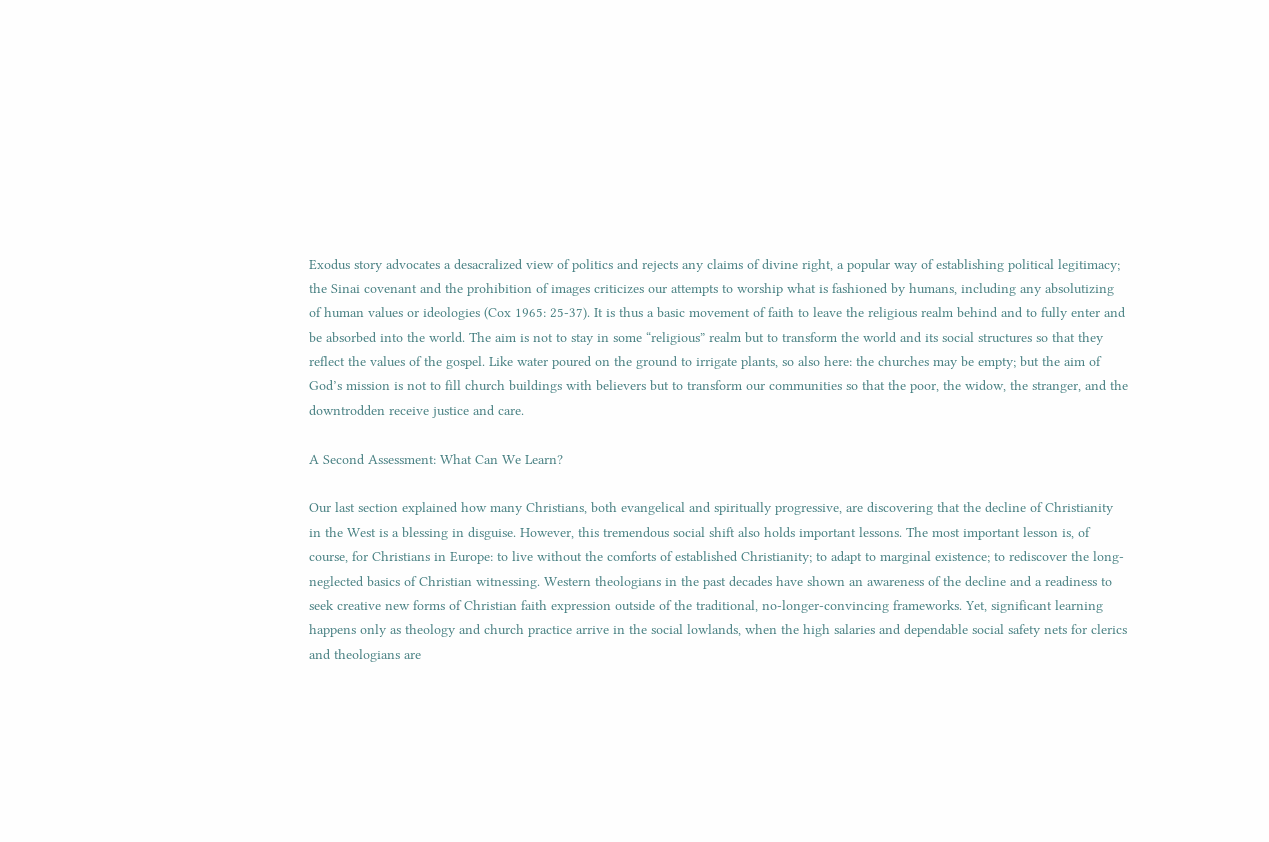Exodus story advocates a desacralized view of politics and rejects any claims of divine right, a popular way of establishing political legitimacy; the Sinai covenant and the prohibition of images criticizes our attempts to worship what is fashioned by humans, including any absolutizing of human values or ideologies (Cox 1965: 25-37). It is thus a basic movement of faith to leave the religious realm behind and to fully enter and be absorbed into the world. The aim is not to stay in some “religious” realm but to transform the world and its social structures so that they reflect the values of the gospel. Like water poured on the ground to irrigate plants, so also here: the churches may be empty; but the aim of God’s mission is not to fill church buildings with believers but to transform our communities so that the poor, the widow, the stranger, and the downtrodden receive justice and care.

A Second Assessment: What Can We Learn?

Our last section explained how many Christians, both evangelical and spiritually progressive, are discovering that the decline of Christianity in the West is a blessing in disguise. However, this tremendous social shift also holds important lessons. The most important lesson is, of course, for Christians in Europe: to live without the comforts of established Christianity; to adapt to marginal existence; to rediscover the long-neglected basics of Christian witnessing. Western theologians in the past decades have shown an awareness of the decline and a readiness to seek creative new forms of Christian faith expression outside of the traditional, no-longer-convincing frameworks. Yet, significant learning happens only as theology and church practice arrive in the social lowlands, when the high salaries and dependable social safety nets for clerics and theologians are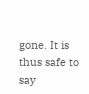gone. It is thus safe to say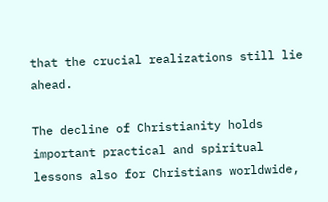that the crucial realizations still lie ahead.

The decline of Christianity holds important practical and spiritual lessons also for Christians worldwide,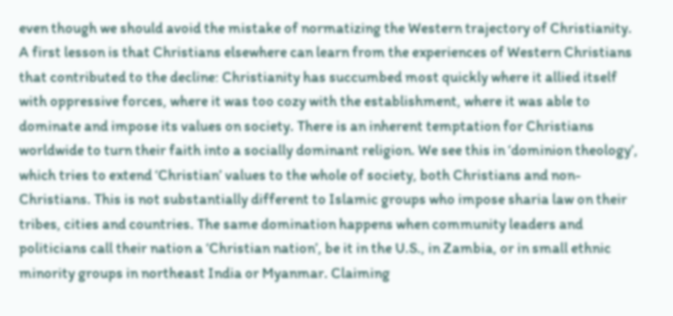even though we should avoid the mistake of normatizing the Western trajectory of Christianity. A first lesson is that Christians elsewhere can learn from the experiences of Western Christians that contributed to the decline: Christianity has succumbed most quickly where it allied itself with oppressive forces, where it was too cozy with the establishment, where it was able to dominate and impose its values on society. There is an inherent temptation for Christians worldwide to turn their faith into a socially dominant religion. We see this in ‘dominion theology’, which tries to extend ‘Christian’ values to the whole of society, both Christians and non-Christians. This is not substantially different to Islamic groups who impose sharia law on their tribes, cities and countries. The same domination happens when community leaders and politicians call their nation a ‘Christian nation’, be it in the U.S., in Zambia, or in small ethnic minority groups in northeast India or Myanmar. Claiming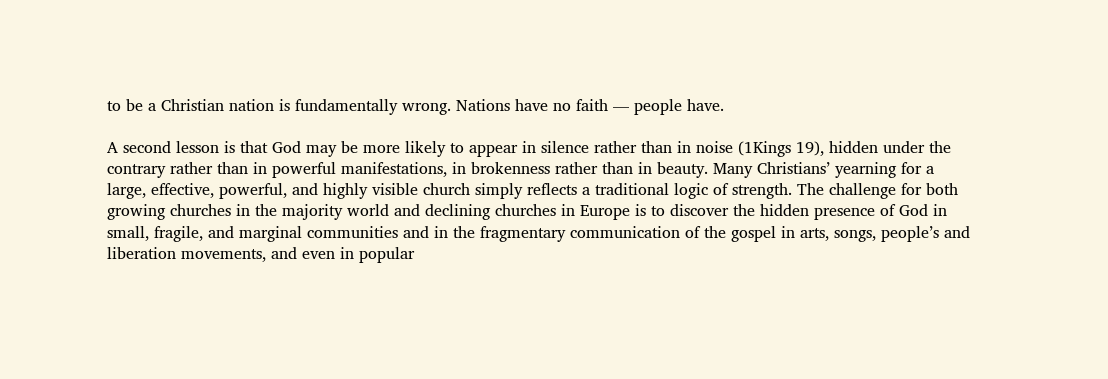to be a Christian nation is fundamentally wrong. Nations have no faith — people have.

A second lesson is that God may be more likely to appear in silence rather than in noise (1Kings 19), hidden under the contrary rather than in powerful manifestations, in brokenness rather than in beauty. Many Christians’ yearning for a large, effective, powerful, and highly visible church simply reflects a traditional logic of strength. The challenge for both growing churches in the majority world and declining churches in Europe is to discover the hidden presence of God in small, fragile, and marginal communities and in the fragmentary communication of the gospel in arts, songs, people’s and liberation movements, and even in popular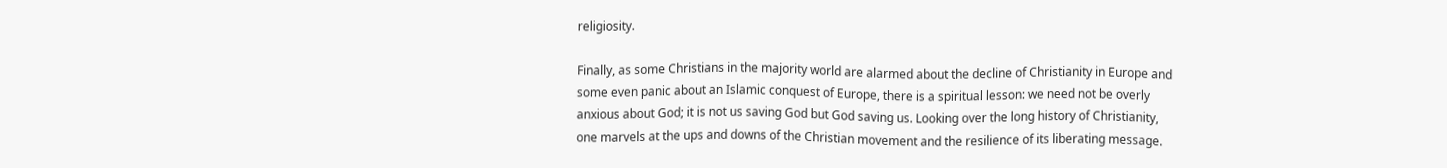religiosity.

Finally, as some Christians in the majority world are alarmed about the decline of Christianity in Europe and some even panic about an Islamic conquest of Europe, there is a spiritual lesson: we need not be overly anxious about God; it is not us saving God but God saving us. Looking over the long history of Christianity, one marvels at the ups and downs of the Christian movement and the resilience of its liberating message.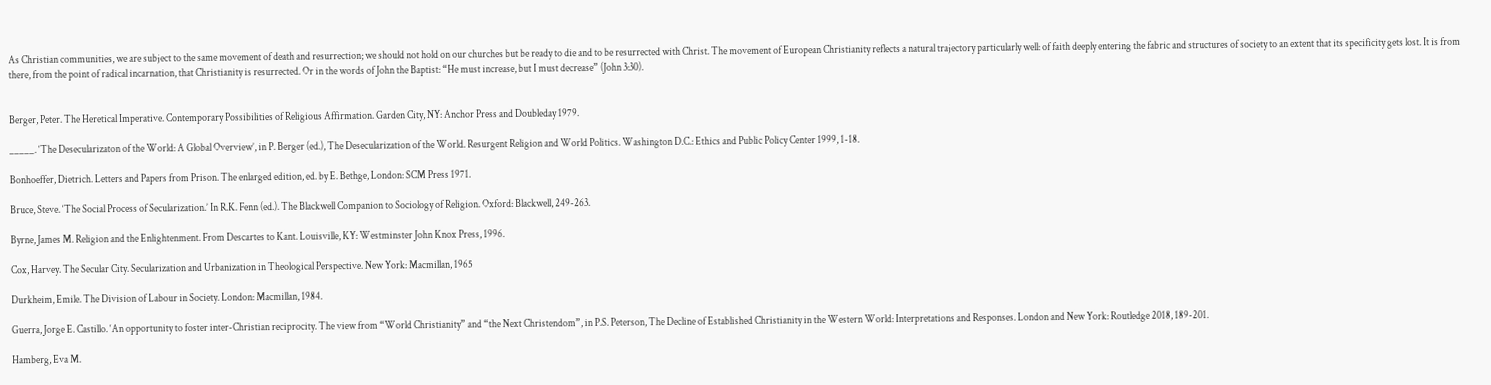As Christian communities, we are subject to the same movement of death and resurrection; we should not hold on our churches but be ready to die and to be resurrected with Christ. The movement of European Christianity reflects a natural trajectory particularly well: of faith deeply entering the fabric and structures of society to an extent that its specificity gets lost. It is from there, from the point of radical incarnation, that Christianity is resurrected. Or in the words of John the Baptist: “He must increase, but I must decrease” (John 3:30).


Berger, Peter. The Heretical Imperative. Contemporary Possibilities of Religious Affirmation. Garden City, NY: Anchor Press and Doubleday 1979.

_____. ‘The Desecularizaton of the World: A Global Overview’, in P. Berger (ed.), The Desecularization of the World. Resurgent Religion and World Politics. Washington D.C.: Ethics and Public Policy Center 1999, 1-18.

Bonhoeffer, Dietrich. Letters and Papers from Prison. The enlarged edition, ed. by E. Bethge, London: SCM Press 1971.

Bruce, Steve. ‘The Social Process of Secularization.’ In R.K. Fenn (ed.). The Blackwell Companion to Sociology of Religion. Oxford: Blackwell, 249-263.

Byrne, James M. Religion and the Enlightenment. From Descartes to Kant. Louisville, KY: Westminster John Knox Press, 1996.

Cox, Harvey. The Secular City. Secularization and Urbanization in Theological Perspective. New York: Macmillan, 1965

Durkheim, Emile. The Division of Labour in Society. London: Macmillan, 1984.

Guerra, Jorge E. Castillo. ‘An opportunity to foster inter-Christian reciprocity. The view from “World Christianity” and “the Next Christendom”, in P.S. Peterson, The Decline of Established Christianity in the Western World: Interpretations and Responses. London and New York: Routledge 2018, 189-201.

Hamberg, Eva M.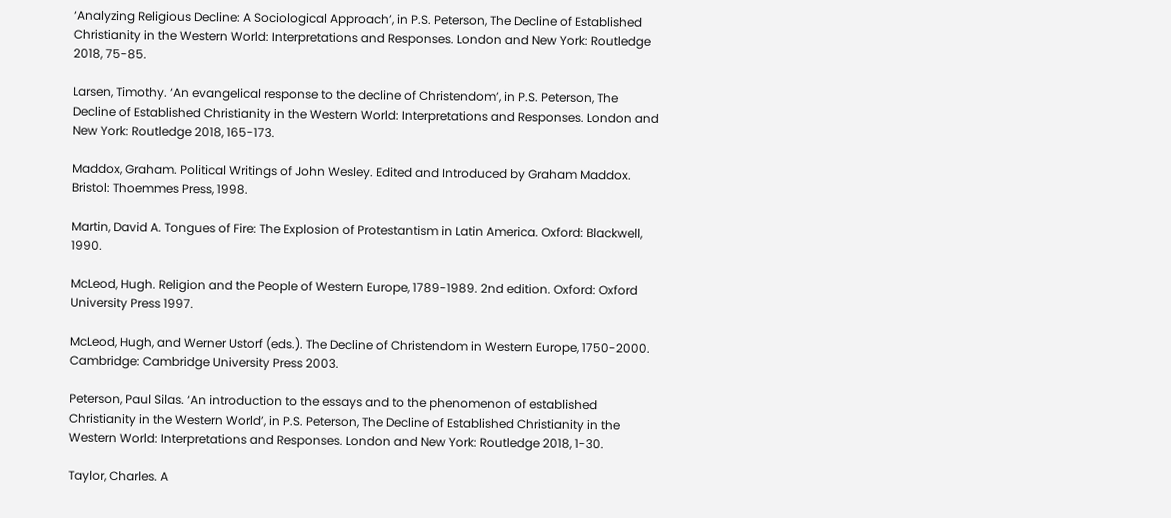‘Analyzing Religious Decline: A Sociological Approach’, in P.S. Peterson, The Decline of Established Christianity in the Western World: Interpretations and Responses. London and New York: Routledge 2018, 75-85.

Larsen, Timothy. ‘An evangelical response to the decline of Christendom’, in P.S. Peterson, The Decline of Established Christianity in the Western World: Interpretations and Responses. London and New York: Routledge 2018, 165-173.

Maddox, Graham. Political Writings of John Wesley. Edited and Introduced by Graham Maddox. Bristol: Thoemmes Press, 1998.

Martin, David A. Tongues of Fire: The Explosion of Protestantism in Latin America. Oxford: Blackwell, 1990.

McLeod, Hugh. Religion and the People of Western Europe, 1789-1989. 2nd edition. Oxford: Oxford University Press 1997.

McLeod, Hugh, and Werner Ustorf (eds.). The Decline of Christendom in Western Europe, 1750-2000. Cambridge: Cambridge University Press 2003.

Peterson, Paul Silas. ‘An introduction to the essays and to the phenomenon of established Christianity in the Western World’, in P.S. Peterson, The Decline of Established Christianity in the Western World: Interpretations and Responses. London and New York: Routledge 2018, 1-30.

Taylor, Charles. A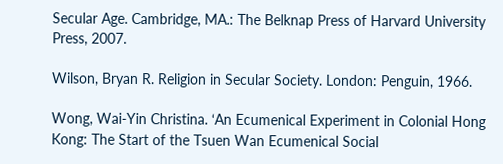Secular Age. Cambridge, MA.: The Belknap Press of Harvard University Press, 2007.

Wilson, Bryan R. Religion in Secular Society. London: Penguin, 1966.

Wong, Wai-Yin Christina. ‘An Ecumenical Experiment in Colonial Hong Kong: The Start of the Tsuen Wan Ecumenical Social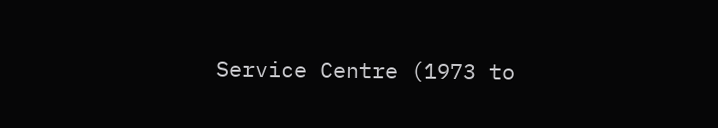Service Centre (1973 to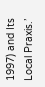1997) and Its Local Praxis.’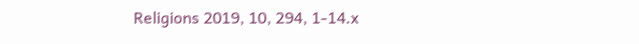Religions 2019, 10, 294, 1-14.x